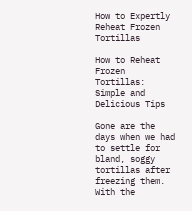How to Expertly Reheat Frozen Tortillas

How to Reheat Frozen Tortillas: Simple and Delicious Tips

Gone are the days when we had to settle for bland, soggy tortillas after freezing them. With the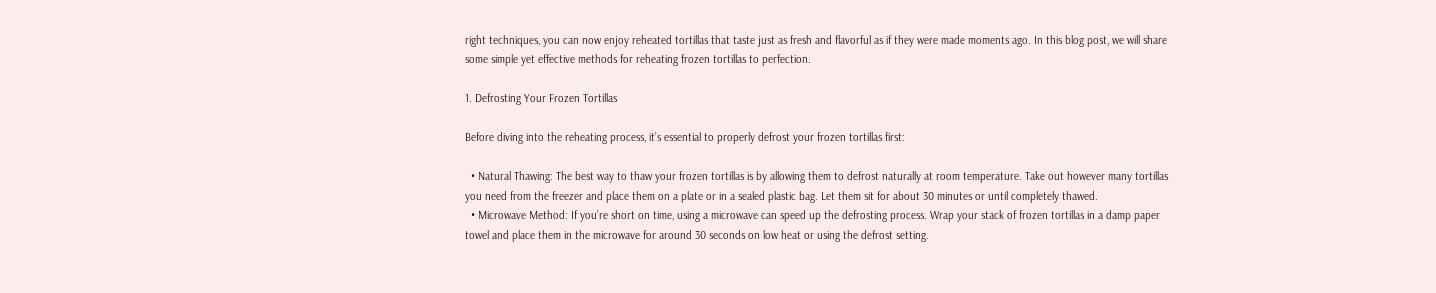right techniques, you can now enjoy reheated tortillas that taste just as fresh and flavorful as if they were made moments ago. In this blog post, we will share some simple yet effective methods for reheating frozen tortillas to perfection.

1. Defrosting Your Frozen Tortillas

Before diving into the reheating process, it’s essential to properly defrost your frozen tortillas first:

  • Natural Thawing: The best way to thaw your frozen tortillas is by allowing them to defrost naturally at room temperature. Take out however many tortillas you need from the freezer and place them on a plate or in a sealed plastic bag. Let them sit for about 30 minutes or until completely thawed.
  • Microwave Method: If you’re short on time, using a microwave can speed up the defrosting process. Wrap your stack of frozen tortillas in a damp paper towel and place them in the microwave for around 30 seconds on low heat or using the defrost setting.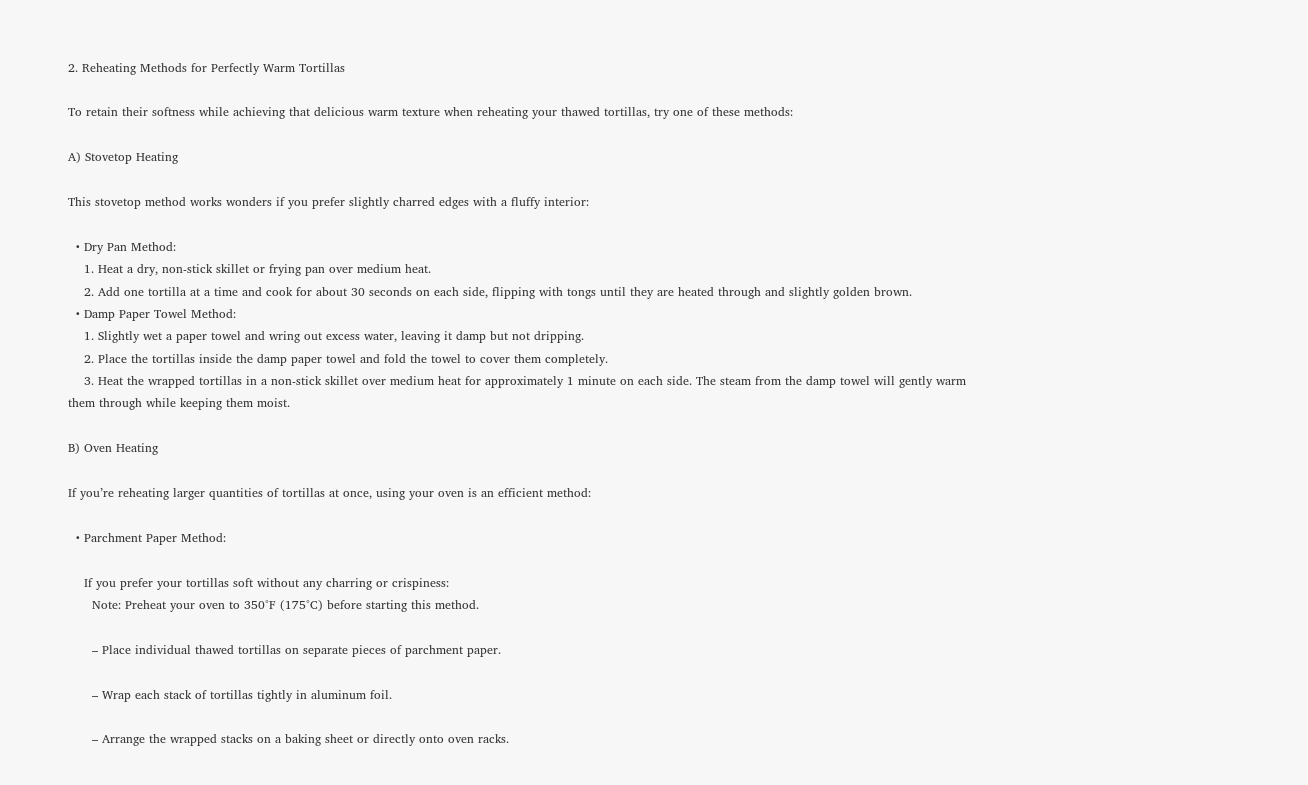2. Reheating Methods for Perfectly Warm Tortillas

To retain their softness while achieving that delicious warm texture when reheating your thawed tortillas, try one of these methods:

A) Stovetop Heating

This stovetop method works wonders if you prefer slightly charred edges with a fluffy interior:

  • Dry Pan Method:
    1. Heat a dry, non-stick skillet or frying pan over medium heat.
    2. Add one tortilla at a time and cook for about 30 seconds on each side, flipping with tongs until they are heated through and slightly golden brown.
  • Damp Paper Towel Method:
    1. Slightly wet a paper towel and wring out excess water, leaving it damp but not dripping.
    2. Place the tortillas inside the damp paper towel and fold the towel to cover them completely.
    3. Heat the wrapped tortillas in a non-stick skillet over medium heat for approximately 1 minute on each side. The steam from the damp towel will gently warm them through while keeping them moist.

B) Oven Heating

If you’re reheating larger quantities of tortillas at once, using your oven is an efficient method:

  • Parchment Paper Method:

    If you prefer your tortillas soft without any charring or crispiness:
      Note: Preheat your oven to 350°F (175°C) before starting this method.

      – Place individual thawed tortillas on separate pieces of parchment paper.

      – Wrap each stack of tortillas tightly in aluminum foil.

      – Arrange the wrapped stacks on a baking sheet or directly onto oven racks.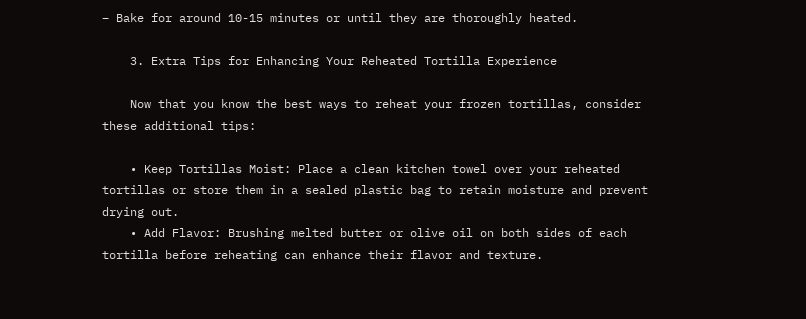– Bake for around 10-15 minutes or until they are thoroughly heated.

    3. Extra Tips for Enhancing Your Reheated Tortilla Experience

    Now that you know the best ways to reheat your frozen tortillas, consider these additional tips:

    • Keep Tortillas Moist: Place a clean kitchen towel over your reheated tortillas or store them in a sealed plastic bag to retain moisture and prevent drying out.
    • Add Flavor: Brushing melted butter or olive oil on both sides of each tortilla before reheating can enhance their flavor and texture.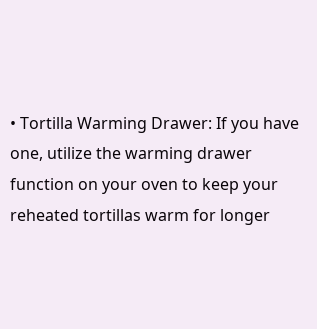• Tortilla Warming Drawer: If you have one, utilize the warming drawer function on your oven to keep your reheated tortillas warm for longer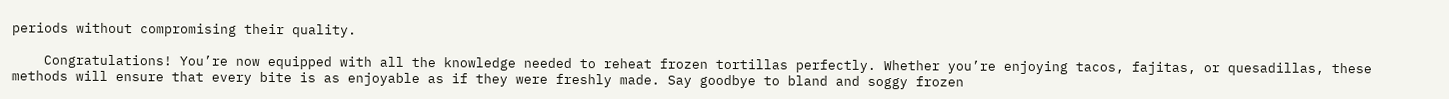periods without compromising their quality.

    Congratulations! You’re now equipped with all the knowledge needed to reheat frozen tortillas perfectly. Whether you’re enjoying tacos, fajitas, or quesadillas, these methods will ensure that every bite is as enjoyable as if they were freshly made. Say goodbye to bland and soggy frozen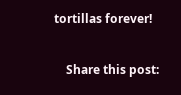tortillas forever!

    Share this post: